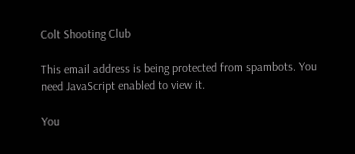Colt Shooting Club

This email address is being protected from spambots. You need JavaScript enabled to view it.

You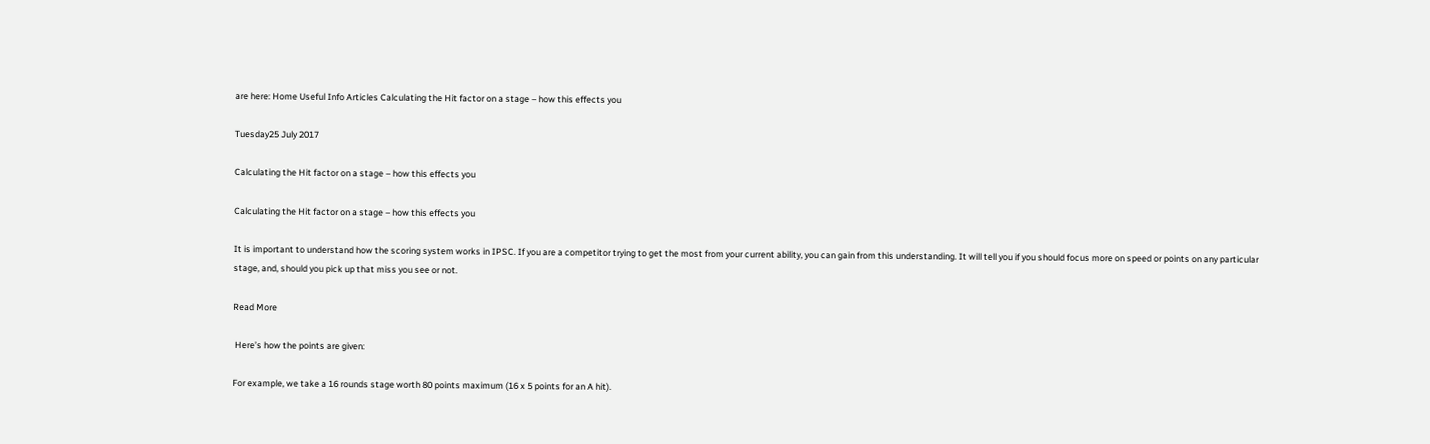are here: Home Useful Info Articles Calculating the Hit factor on a stage – how this effects you

Tuesday25 July 2017

Calculating the Hit factor on a stage – how this effects you

Calculating the Hit factor on a stage – how this effects you

It is important to understand how the scoring system works in IPSC. If you are a competitor trying to get the most from your current ability, you can gain from this understanding. It will tell you if you should focus more on speed or points on any particular stage, and, should you pick up that miss you see or not.

Read More

 Here’s how the points are given:

For example, we take a 16 rounds stage worth 80 points maximum (16 x 5 points for an A hit).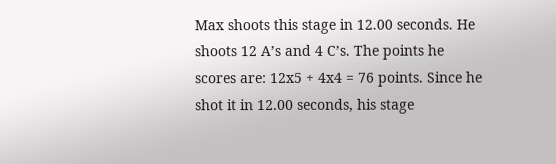Max shoots this stage in 12.00 seconds. He shoots 12 A’s and 4 C’s. The points he scores are: 12x5 + 4x4 = 76 points. Since he shot it in 12.00 seconds, his stage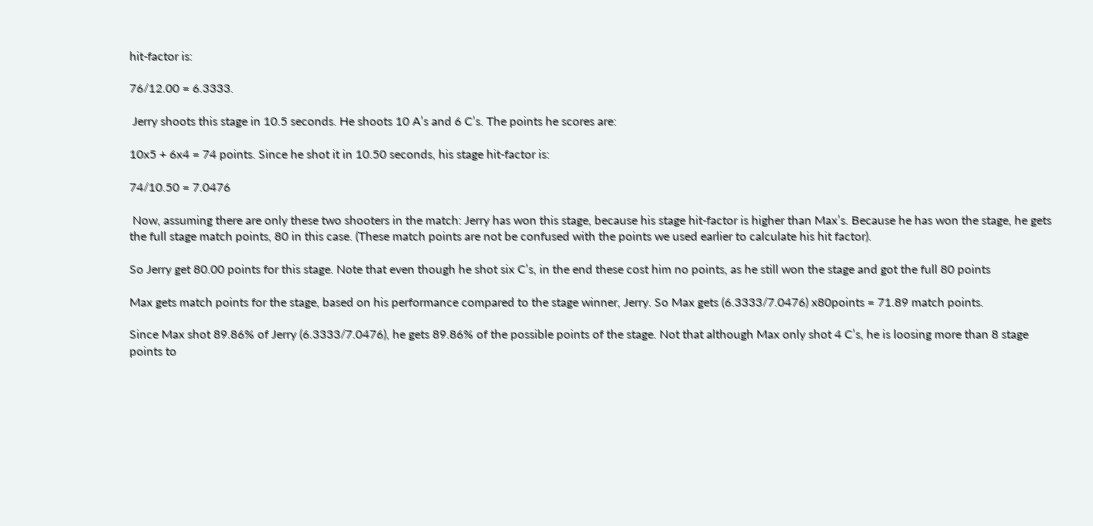hit-factor is:

76/12.00 = 6.3333.

 Jerry shoots this stage in 10.5 seconds. He shoots 10 A’s and 6 C’s. The points he scores are:

10x5 + 6x4 = 74 points. Since he shot it in 10.50 seconds, his stage hit-factor is:

74/10.50 = 7.0476

 Now, assuming there are only these two shooters in the match: Jerry has won this stage, because his stage hit-factor is higher than Max’s. Because he has won the stage, he gets the full stage match points, 80 in this case. (These match points are not be confused with the points we used earlier to calculate his hit factor).

So Jerry get 80.00 points for this stage. Note that even though he shot six C’s, in the end these cost him no points, as he still won the stage and got the full 80 points

Max gets match points for the stage, based on his performance compared to the stage winner, Jerry. So Max gets (6.3333/7.0476) x80points = 71.89 match points.

Since Max shot 89.86% of Jerry (6.3333/7.0476), he gets 89.86% of the possible points of the stage. Not that although Max only shot 4 C’s, he is loosing more than 8 stage points to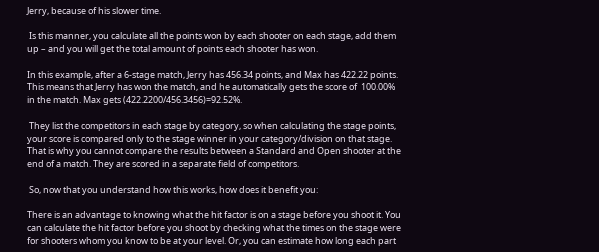Jerry, because of his slower time.

 Is this manner, you calculate all the points won by each shooter on each stage, add them up – and you will get the total amount of points each shooter has won.

In this example, after a 6-stage match, Jerry has 456.34 points, and Max has 422.22 points. This means that Jerry has won the match, and he automatically gets the score of  100.00% in the match. Max gets (422.2200/456.3456)=92.52%.

 They list the competitors in each stage by category, so when calculating the stage points, your score is compared only to the stage winner in your category/division on that stage. That is why you cannot compare the results between a Standard and Open shooter at the end of a match. They are scored in a separate field of competitors.

 So, now that you understand how this works, how does it benefit you:

There is an advantage to knowing what the hit factor is on a stage before you shoot it. You can calculate the hit factor before you shoot by checking what the times on the stage were for shooters whom you know to be at your level. Or, you can estimate how long each part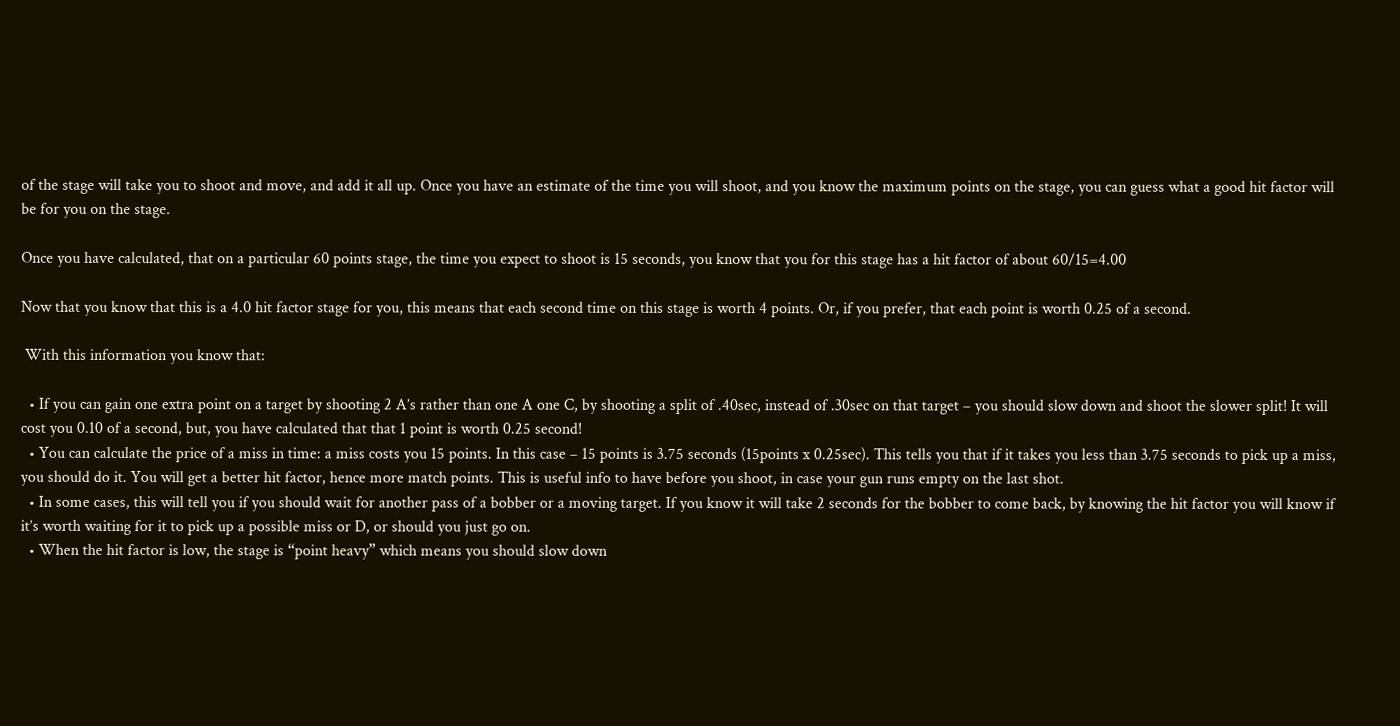of the stage will take you to shoot and move, and add it all up. Once you have an estimate of the time you will shoot, and you know the maximum points on the stage, you can guess what a good hit factor will be for you on the stage.

Once you have calculated, that on a particular 60 points stage, the time you expect to shoot is 15 seconds, you know that you for this stage has a hit factor of about 60/15=4.00

Now that you know that this is a 4.0 hit factor stage for you, this means that each second time on this stage is worth 4 points. Or, if you prefer, that each point is worth 0.25 of a second.

 With this information you know that:

  • If you can gain one extra point on a target by shooting 2 A’s rather than one A one C, by shooting a split of .40sec, instead of .30sec on that target – you should slow down and shoot the slower split! It will cost you 0.10 of a second, but, you have calculated that that 1 point is worth 0.25 second!
  • You can calculate the price of a miss in time: a miss costs you 15 points. In this case – 15 points is 3.75 seconds (15points x 0.25sec). This tells you that if it takes you less than 3.75 seconds to pick up a miss, you should do it. You will get a better hit factor, hence more match points. This is useful info to have before you shoot, in case your gun runs empty on the last shot.
  • In some cases, this will tell you if you should wait for another pass of a bobber or a moving target. If you know it will take 2 seconds for the bobber to come back, by knowing the hit factor you will know if it’s worth waiting for it to pick up a possible miss or D, or should you just go on.
  • When the hit factor is low, the stage is “point heavy” which means you should slow down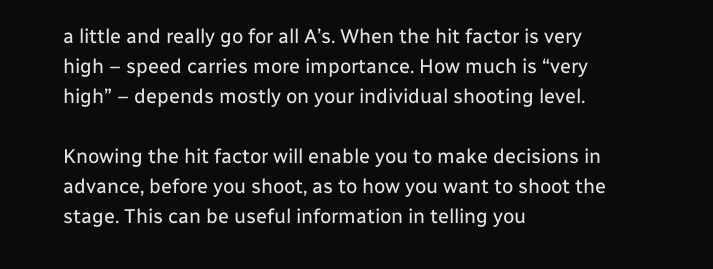a little and really go for all A’s. When the hit factor is very high – speed carries more importance. How much is “very high” – depends mostly on your individual shooting level.

Knowing the hit factor will enable you to make decisions in advance, before you shoot, as to how you want to shoot the stage. This can be useful information in telling you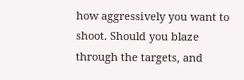how aggressively you want to shoot. Should you blaze through the targets, and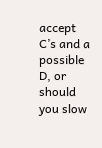accept C’s and a possible D, or should you slow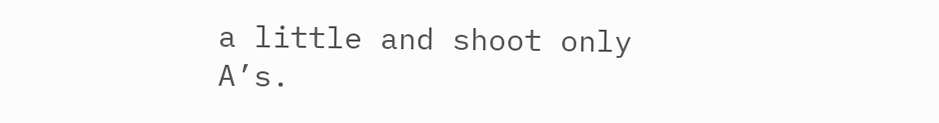a little and shoot only A’s.